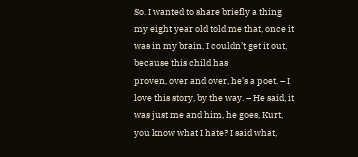So. I wanted to share briefly a thing my eight year old told me that, once it was in my brain, I couldn’t get it out, because this child has
proven, over and over, he’s a poet. – I love this story, by the way. – He said, it was just me and him, he goes, Kurt, you know what I hate? I said what,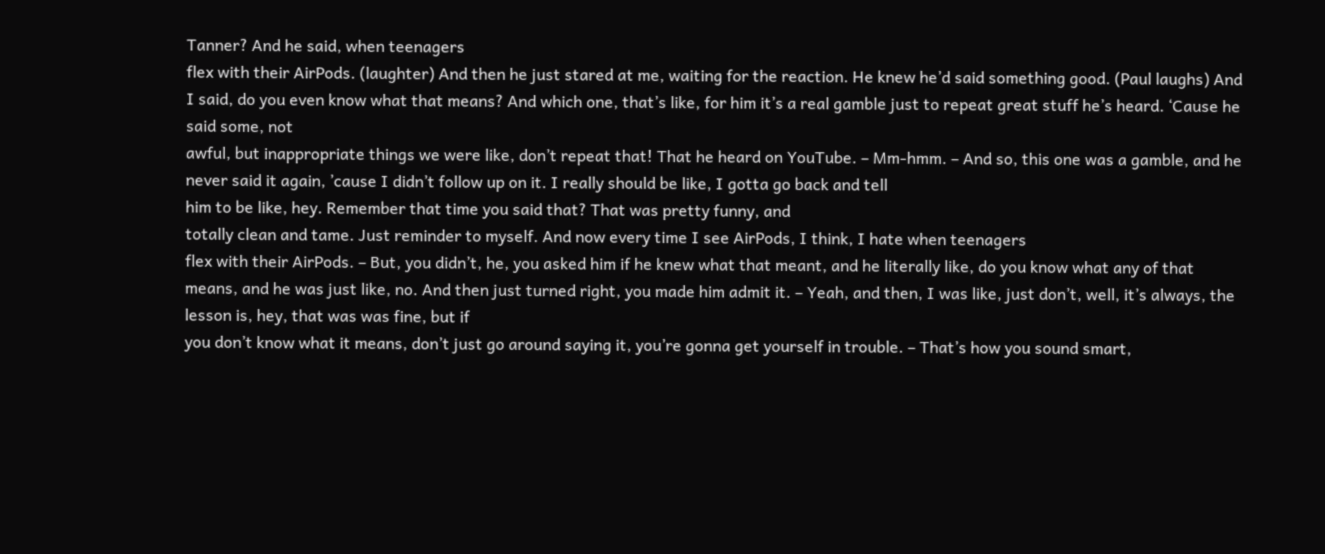Tanner? And he said, when teenagers
flex with their AirPods. (laughter) And then he just stared at me, waiting for the reaction. He knew he’d said something good. (Paul laughs) And I said, do you even know what that means? And which one, that’s like, for him it’s a real gamble just to repeat great stuff he’s heard. ‘Cause he said some, not
awful, but inappropriate things we were like, don’t repeat that! That he heard on YouTube. – Mm-hmm. – And so, this one was a gamble, and he never said it again, ’cause I didn’t follow up on it. I really should be like, I gotta go back and tell
him to be like, hey. Remember that time you said that? That was pretty funny, and
totally clean and tame. Just reminder to myself. And now every time I see AirPods, I think, I hate when teenagers
flex with their AirPods. – But, you didn’t, he, you asked him if he knew what that meant, and he literally like, do you know what any of that means, and he was just like, no. And then just turned right, you made him admit it. – Yeah, and then, I was like, just don’t, well, it’s always, the lesson is, hey, that was was fine, but if
you don’t know what it means, don’t just go around saying it, you’re gonna get yourself in trouble. – That’s how you sound smart,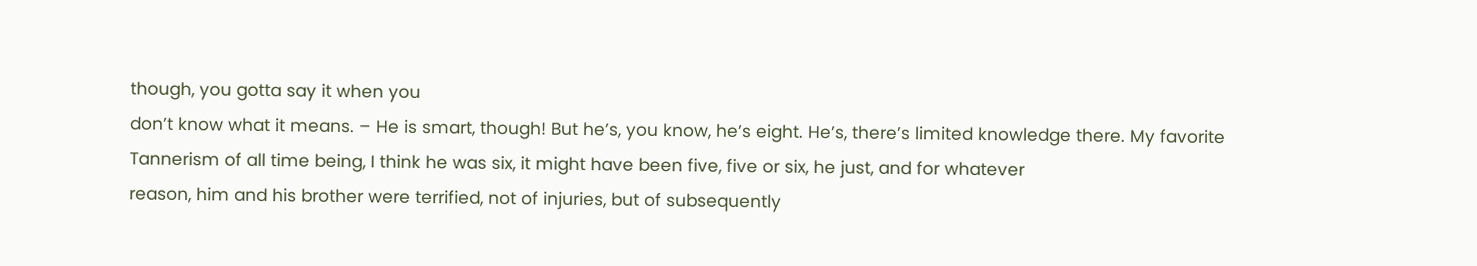though, you gotta say it when you
don’t know what it means. – He is smart, though! But he’s, you know, he’s eight. He’s, there’s limited knowledge there. My favorite Tannerism of all time being, I think he was six, it might have been five, five or six, he just, and for whatever
reason, him and his brother were terrified, not of injuries, but of subsequently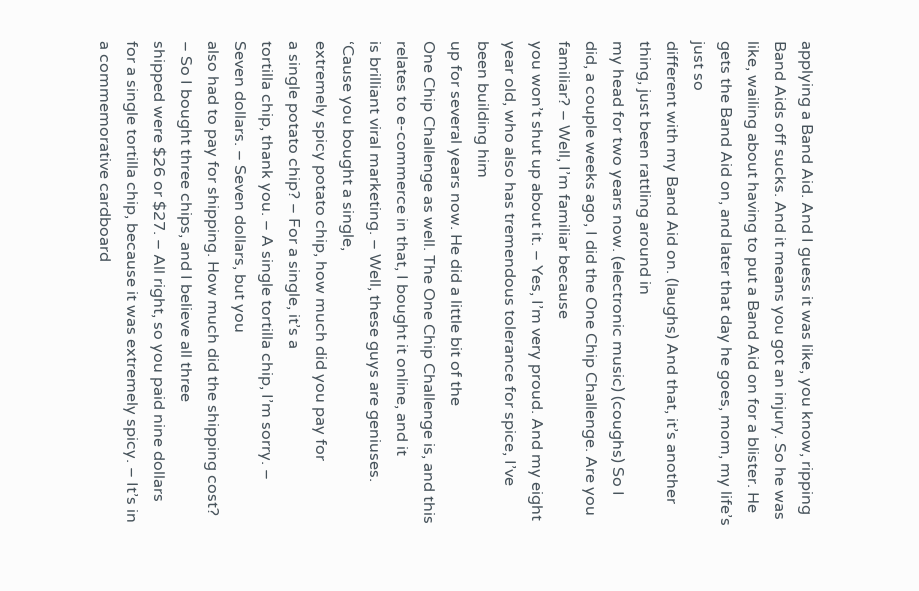applying a Band Aid. And I guess it was like, you know, ripping Band Aids off sucks. And it means you got an injury. So he was like, wailing about having to put a Band Aid on for a blister. He gets the Band Aid on, and later that day he goes, mom, my life’s just so
different with my Band Aid on. (laughs) And that, it’s another thing, just been rattling around in
my head for two years now. (electronic music) (coughs) So I did, a couple weeks ago, I did the One Chip Challenge. Are you familiar? – Well, I’m familiar because
you won’t shut up about it. – Yes, I’m very proud. And my eight year old, who also has tremendous tolerance for spice, I’ve been building him
up for several years now. He did a little bit of the
One Chip Challenge as well. The One Chip Challenge is, and this relates to e-commerce in that, I bought it online, and it
is brilliant viral marketing. – Well, these guys are geniuses. ‘Cause you bought a single,
extremely spicy potato chip, how much did you pay for
a single potato chip? – For a single, it’s a
tortilla chip, thank you. – A single tortilla chip, I’m sorry. – Seven dollars. – Seven dollars, but you
also had to pay for shipping. How much did the shipping cost? – So I bought three chips, and I believe all three
shipped were $26 or $27. – All right, so you paid nine dollars for a single tortilla chip, because it was extremely spicy. – It’s in a commemorative cardboard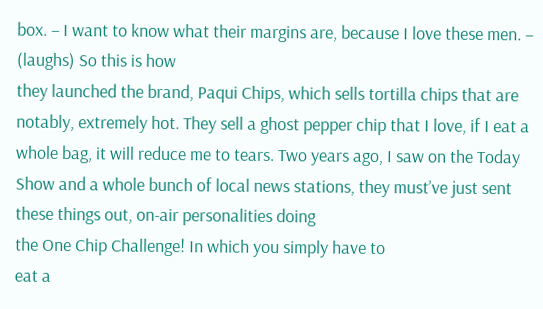box. – I want to know what their margins are, because I love these men. – (laughs) So this is how
they launched the brand, Paqui Chips, which sells tortilla chips that are notably, extremely hot. They sell a ghost pepper chip that I love, if I eat a whole bag, it will reduce me to tears. Two years ago, I saw on the Today Show and a whole bunch of local news stations, they must’ve just sent these things out, on-air personalities doing
the One Chip Challenge! In which you simply have to
eat a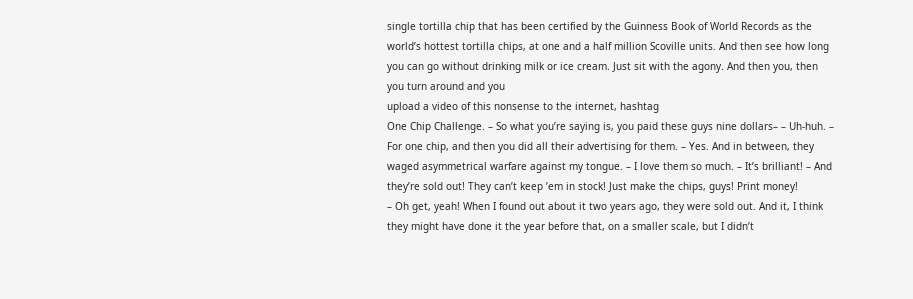single tortilla chip that has been certified by the Guinness Book of World Records as the world’s hottest tortilla chips, at one and a half million Scoville units. And then see how long you can go without drinking milk or ice cream. Just sit with the agony. And then you, then you turn around and you
upload a video of this nonsense to the internet, hashtag
One Chip Challenge. – So what you’re saying is, you paid these guys nine dollars– – Uh-huh. – For one chip, and then you did all their advertising for them. – Yes. And in between, they
waged asymmetrical warfare against my tongue. – I love them so much. – It’s brilliant! – And they’re sold out! They can’t keep ’em in stock! Just make the chips, guys! Print money!
– Oh get, yeah! When I found out about it two years ago, they were sold out. And it, I think they might have done it the year before that, on a smaller scale, but I didn’t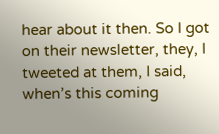hear about it then. So I got on their newsletter, they, I tweeted at them, I said, when’s this coming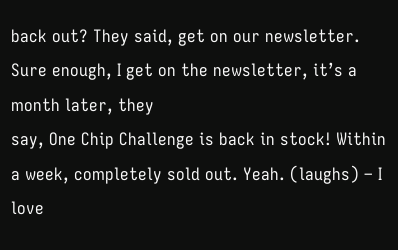back out? They said, get on our newsletter. Sure enough, I get on the newsletter, it’s a month later, they
say, One Chip Challenge is back in stock! Within a week, completely sold out. Yeah. (laughs) – I love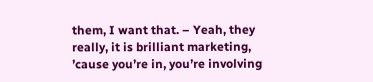them, I want that. – Yeah, they really, it is brilliant marketing,
’cause you’re in, you’re involving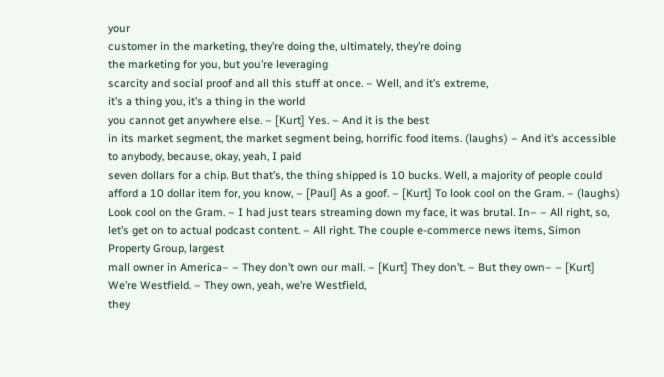your
customer in the marketing, they’re doing the, ultimately, they’re doing
the marketing for you, but you’re leveraging
scarcity and social proof and all this stuff at once. – Well, and it’s extreme,
it’s a thing you, it’s a thing in the world
you cannot get anywhere else. – [Kurt] Yes. – And it is the best
in its market segment, the market segment being, horrific food items. (laughs) – And it’s accessible to anybody, because, okay, yeah, I paid
seven dollars for a chip. But that’s, the thing shipped is 10 bucks. Well, a majority of people could afford a 10 dollar item for, you know, – [Paul] As a goof. – [Kurt] To look cool on the Gram. – (laughs) Look cool on the Gram. – I had just tears streaming down my face, it was brutal. In– – All right, so, let’s get on to actual podcast content. – All right. The couple e-commerce news items, Simon Property Group, largest
mall owner in America– – They don’t own our mall. – [Kurt] They don’t. – But they own– – [Kurt] We’re Westfield. – They own, yeah, we’re Westfield,
they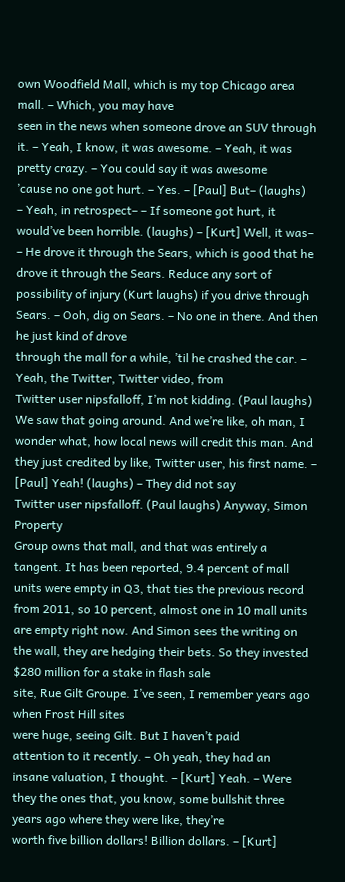own Woodfield Mall, which is my top Chicago area mall. – Which, you may have
seen in the news when someone drove an SUV through it. – Yeah, I know, it was awesome. – Yeah, it was pretty crazy. – You could say it was awesome
’cause no one got hurt. – Yes. – [Paul] But– (laughs)
– Yeah, in retrospect– – If someone got hurt, it
would’ve been horrible. (laughs) – [Kurt] Well, it was– – He drove it through the Sears, which is good that he
drove it through the Sears. Reduce any sort of possibility of injury (Kurt laughs) if you drive through Sears. – Ooh, dig on Sears. – No one in there. And then he just kind of drove
through the mall for a while, ’til he crashed the car. – Yeah, the Twitter, Twitter video, from
Twitter user nipsfalloff, I’m not kidding. (Paul laughs) We saw that going around. And we’re like, oh man, I wonder what, how local news will credit this man. And they just credited by like, Twitter user, his first name. – [Paul] Yeah! (laughs) – They did not say
Twitter user nipsfalloff. (Paul laughs) Anyway, Simon Property
Group owns that mall, and that was entirely a tangent. It has been reported, 9.4 percent of mall
units were empty in Q3, that ties the previous record from 2011, so 10 percent, almost one in 10 mall units are empty right now. And Simon sees the writing on the wall, they are hedging their bets. So they invested $280 million for a stake in flash sale
site, Rue Gilt Groupe. I’ve seen, I remember years ago when Frost Hill sites
were huge, seeing Gilt. But I haven’t paid
attention to it recently. – Oh yeah, they had an
insane valuation, I thought. – [Kurt] Yeah. – Were they the ones that, you know, some bullshit three years ago where they were like, they’re
worth five billion dollars! Billion dollars. – [Kurt]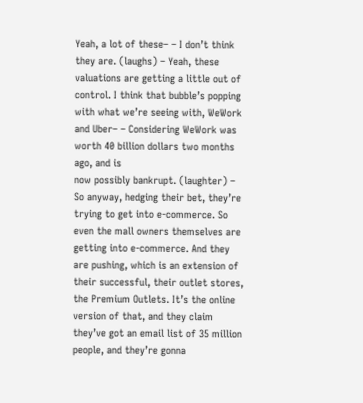Yeah, a lot of these– – I don’t think they are. (laughs) – Yeah, these valuations are getting a little out of control. I think that bubble’s popping
with what we’re seeing with, WeWork and Uber– – Considering WeWork was
worth 40 billion dollars two months ago, and is
now possibly bankrupt. (laughter) – So anyway, hedging their bet, they’re
trying to get into e-commerce. So even the mall owners themselves are getting into e-commerce. And they are pushing, which is an extension of their successful, their outlet stores, the Premium Outlets. It’s the online version of that, and they claim they’ve got an email list of 35 million people, and they’re gonna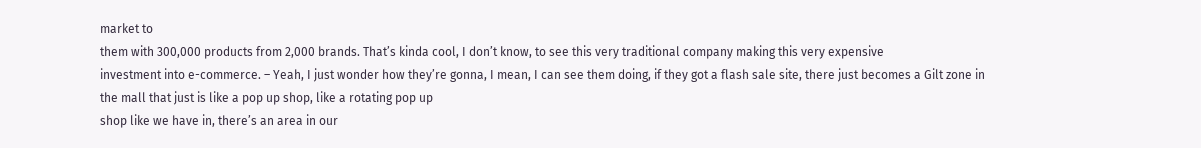market to
them with 300,000 products from 2,000 brands. That’s kinda cool, I don’t know, to see this very traditional company making this very expensive
investment into e-commerce. – Yeah, I just wonder how they’re gonna, I mean, I can see them doing, if they got a flash sale site, there just becomes a Gilt zone in the mall that just is like a pop up shop, like a rotating pop up
shop like we have in, there’s an area in our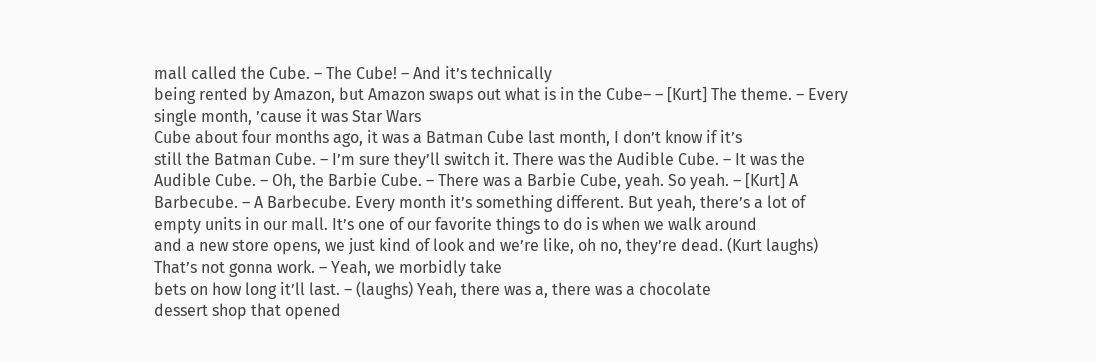mall called the Cube. – The Cube! – And it’s technically
being rented by Amazon, but Amazon swaps out what is in the Cube– – [Kurt] The theme. – Every single month, ’cause it was Star Wars
Cube about four months ago, it was a Batman Cube last month, I don’t know if it’s
still the Batman Cube. – I’m sure they’ll switch it. There was the Audible Cube. – It was the Audible Cube. – Oh, the Barbie Cube. – There was a Barbie Cube, yeah. So yeah. – [Kurt] A Barbecube. – A Barbecube. Every month it’s something different. But yeah, there’s a lot of
empty units in our mall. It’s one of our favorite things to do is when we walk around
and a new store opens, we just kind of look and we’re like, oh no, they’re dead. (Kurt laughs)
That’s not gonna work. – Yeah, we morbidly take
bets on how long it’ll last. – (laughs) Yeah, there was a, there was a chocolate
dessert shop that opened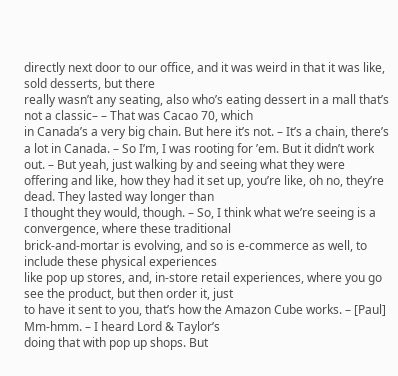directly next door to our office, and it was weird in that it was like, sold desserts, but there
really wasn’t any seating, also who’s eating dessert in a mall that’s not a classic– – That was Cacao 70, which
in Canada’s a very big chain. But here it’s not. – It’s a chain, there’s a lot in Canada. – So I’m, I was rooting for ’em. But it didn’t work out. – But yeah, just walking by and seeing what they were offering and like, how they had it set up, you’re like, oh no, they’re dead. They lasted way longer than
I thought they would, though. – So, I think what we’re seeing is a convergence, where these traditional
brick-and-mortar is evolving, and so is e-commerce as well, to include these physical experiences
like pop up stores, and, in-store retail experiences, where you go see the product, but then order it, just
to have it sent to you, that’s how the Amazon Cube works. – [Paul] Mm-hmm. – I heard Lord & Taylor’s
doing that with pop up shops. But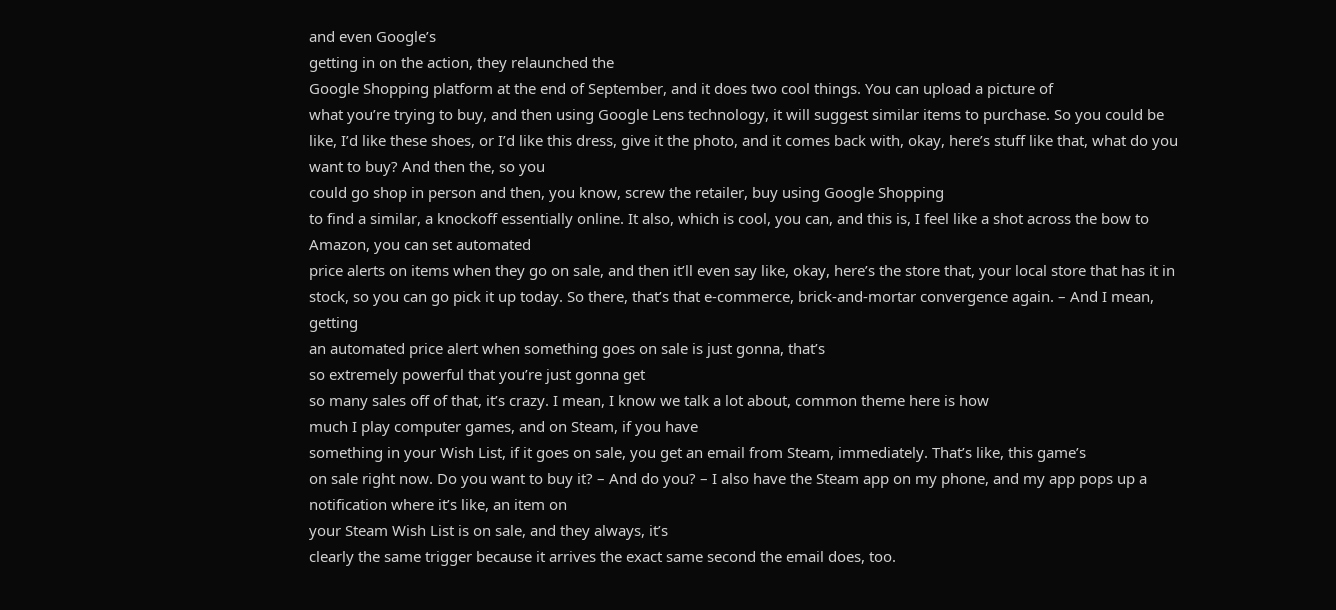and even Google’s
getting in on the action, they relaunched the
Google Shopping platform at the end of September, and it does two cool things. You can upload a picture of
what you’re trying to buy, and then using Google Lens technology, it will suggest similar items to purchase. So you could be like, I’d like these shoes, or I’d like this dress, give it the photo, and it comes back with, okay, here’s stuff like that, what do you want to buy? And then the, so you
could go shop in person and then, you know, screw the retailer, buy using Google Shopping
to find a similar, a knockoff essentially online. It also, which is cool, you can, and this is, I feel like a shot across the bow to Amazon, you can set automated
price alerts on items when they go on sale, and then it’ll even say like, okay, here’s the store that, your local store that has it in stock, so you can go pick it up today. So there, that’s that e-commerce, brick-and-mortar convergence again. – And I mean, getting
an automated price alert when something goes on sale is just gonna, that’s
so extremely powerful that you’re just gonna get
so many sales off of that, it’s crazy. I mean, I know we talk a lot about, common theme here is how
much I play computer games, and on Steam, if you have
something in your Wish List, if it goes on sale, you get an email from Steam, immediately. That’s like, this game’s
on sale right now. Do you want to buy it? – And do you? – I also have the Steam app on my phone, and my app pops up a notification where it’s like, an item on
your Steam Wish List is on sale, and they always, it’s
clearly the same trigger because it arrives the exact same second the email does, too.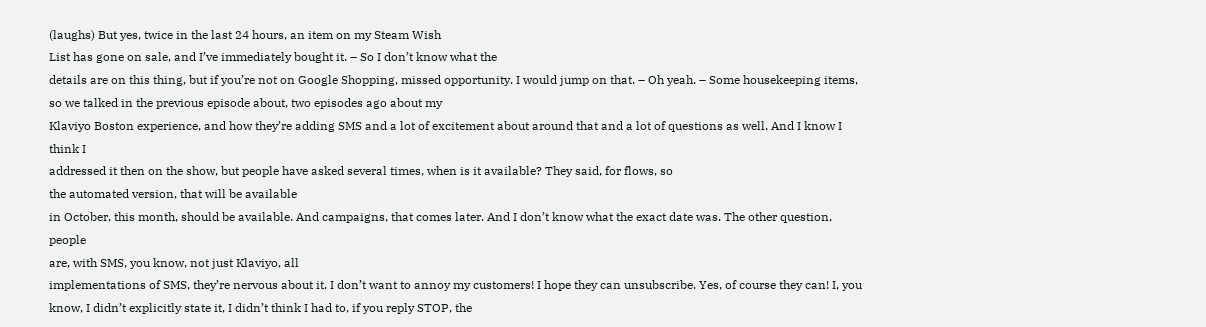(laughs) But yes, twice in the last 24 hours, an item on my Steam Wish
List has gone on sale, and I’ve immediately bought it. – So I don’t know what the
details are on this thing, but if you’re not on Google Shopping, missed opportunity. I would jump on that. – Oh yeah. – Some housekeeping items, so we talked in the previous episode about, two episodes ago about my
Klaviyo Boston experience, and how they’re adding SMS and a lot of excitement about around that and a lot of questions as well. And I know I think I
addressed it then on the show, but people have asked several times, when is it available? They said, for flows, so
the automated version, that will be available
in October, this month, should be available. And campaigns, that comes later. And I don’t know what the exact date was. The other question, people
are, with SMS, you know, not just Klaviyo, all
implementations of SMS, they’re nervous about it. I don’t want to annoy my customers! I hope they can unsubscribe. Yes, of course they can! I, you know, I didn’t explicitly state it, I didn’t think I had to, if you reply STOP, the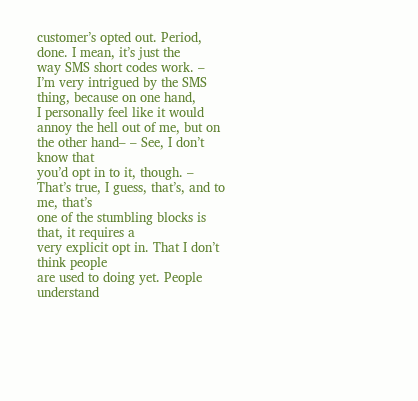customer’s opted out. Period, done. I mean, it’s just the
way SMS short codes work. – I’m very intrigued by the SMS thing, because on one hand,
I personally feel like it would annoy the hell out of me, but on the other hand– – See, I don’t know that
you’d opt in to it, though. – That’s true, I guess, that’s, and to me, that’s
one of the stumbling blocks is that, it requires a
very explicit opt in. That I don’t think people
are used to doing yet. People understand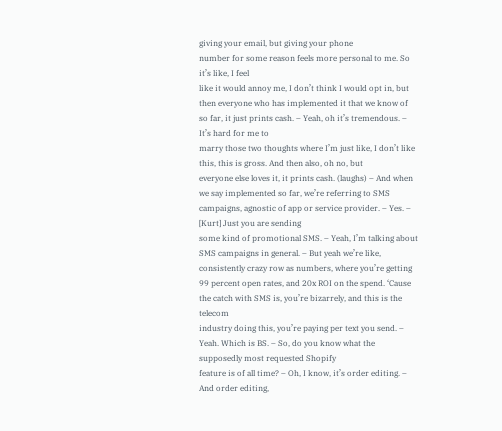giving your email, but giving your phone
number for some reason feels more personal to me. So it’s like, I feel
like it would annoy me, I don’t think I would opt in, but then everyone who has implemented it that we know of so far, it just prints cash. – Yeah, oh it’s tremendous. – It’s hard for me to
marry those two thoughts where I’m just like, I don’t like this, this is gross. And then also, oh no, but
everyone else loves it, it prints cash. (laughs) – And when we say implemented so far, we’re referring to SMS campaigns, agnostic of app or service provider. – Yes. – [Kurt] Just you are sending
some kind of promotional SMS. – Yeah, I’m talking about
SMS campaigns in general. – But yeah we’re like, consistently crazy row as numbers, where you’re getting
99 percent open rates, and 20x ROI on the spend. ‘Cause the catch with SMS is, you’re bizarrely, and this is the telecom
industry doing this, you’re paying per text you send. – Yeah. Which is BS. – So, do you know what the supposedly most requested Shopify
feature is of all time? – Oh, I know, it’s order editing. – And order editing,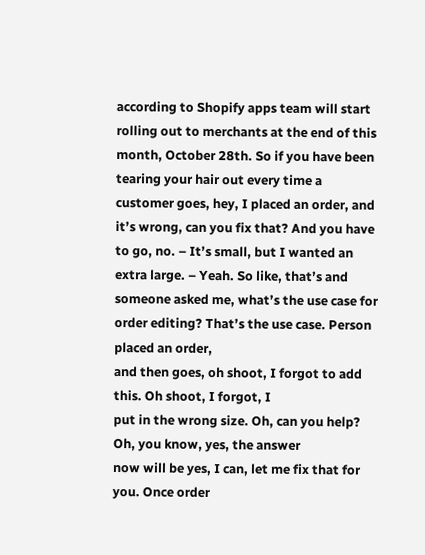according to Shopify apps team will start rolling out to merchants at the end of this month, October 28th. So if you have been tearing your hair out every time a customer goes, hey, I placed an order, and it’s wrong, can you fix that? And you have to go, no. – It’s small, but I wanted an extra large. – Yeah. So like, that’s and someone asked me, what’s the use case for order editing? That’s the use case. Person placed an order,
and then goes, oh shoot, I forgot to add this. Oh shoot, I forgot, I
put in the wrong size. Oh, can you help? Oh, you know, yes, the answer
now will be yes, I can, let me fix that for you. Once order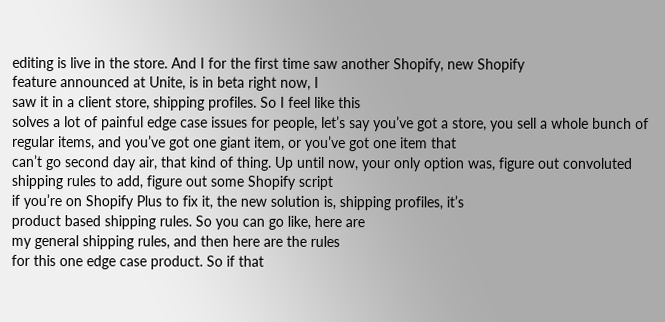editing is live in the store. And I for the first time saw another Shopify, new Shopify
feature announced at Unite, is in beta right now, I
saw it in a client store, shipping profiles. So I feel like this
solves a lot of painful edge case issues for people, let’s say you’ve got a store, you sell a whole bunch of regular items, and you’ve got one giant item, or you’ve got one item that
can’t go second day air, that kind of thing. Up until now, your only option was, figure out convoluted
shipping rules to add, figure out some Shopify script
if you’re on Shopify Plus to fix it, the new solution is, shipping profiles, it’s
product based shipping rules. So you can go like, here are
my general shipping rules, and then here are the rules
for this one edge case product. So if that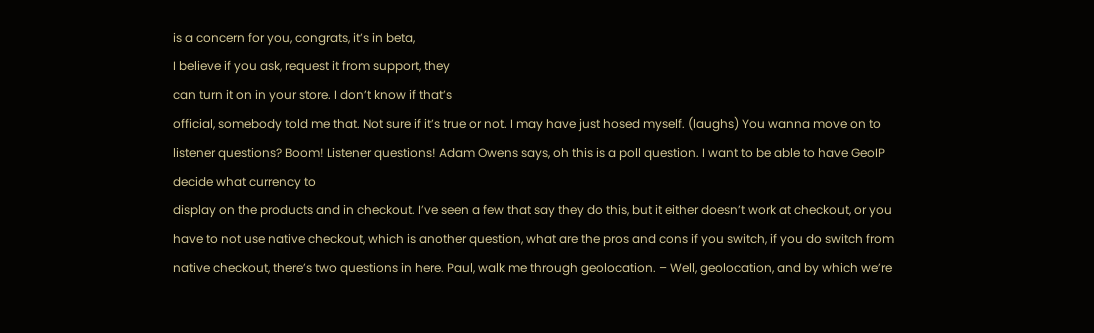is a concern for you, congrats, it’s in beta,
I believe if you ask, request it from support, they
can turn it on in your store. I don’t know if that’s
official, somebody told me that. Not sure if it’s true or not. I may have just hosed myself. (laughs) You wanna move on to listener questions? Boom! Listener questions! Adam Owens says, oh this is a poll question. I want to be able to have GeoIP decide what currency to
display on the products and in checkout. I’ve seen a few that say they do this, but it either doesn’t work at checkout, or you have to not use native checkout, which is another question, what are the pros and cons if you switch, if you do switch from native checkout, there’s two questions in here. Paul, walk me through geolocation. – Well, geolocation, and by which we’re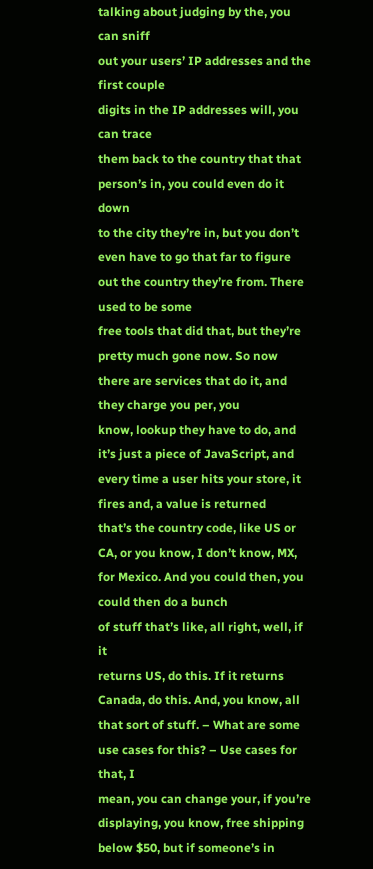talking about judging by the, you can sniff
out your users’ IP addresses and the first couple
digits in the IP addresses will, you can trace
them back to the country that that person’s in, you could even do it down
to the city they’re in, but you don’t even have to go that far to figure out the country they’re from. There used to be some
free tools that did that, but they’re pretty much gone now. So now there are services that do it, and they charge you per, you
know, lookup they have to do, and it’s just a piece of JavaScript, and every time a user hits your store, it fires and, a value is returned
that’s the country code, like US or CA, or you know, I don’t know, MX, for Mexico. And you could then, you could then do a bunch
of stuff that’s like, all right, well, if it
returns US, do this. If it returns Canada, do this. And, you know, all that sort of stuff. – What are some use cases for this? – Use cases for that, I
mean, you can change your, if you’re displaying, you know, free shipping below $50, but if someone’s in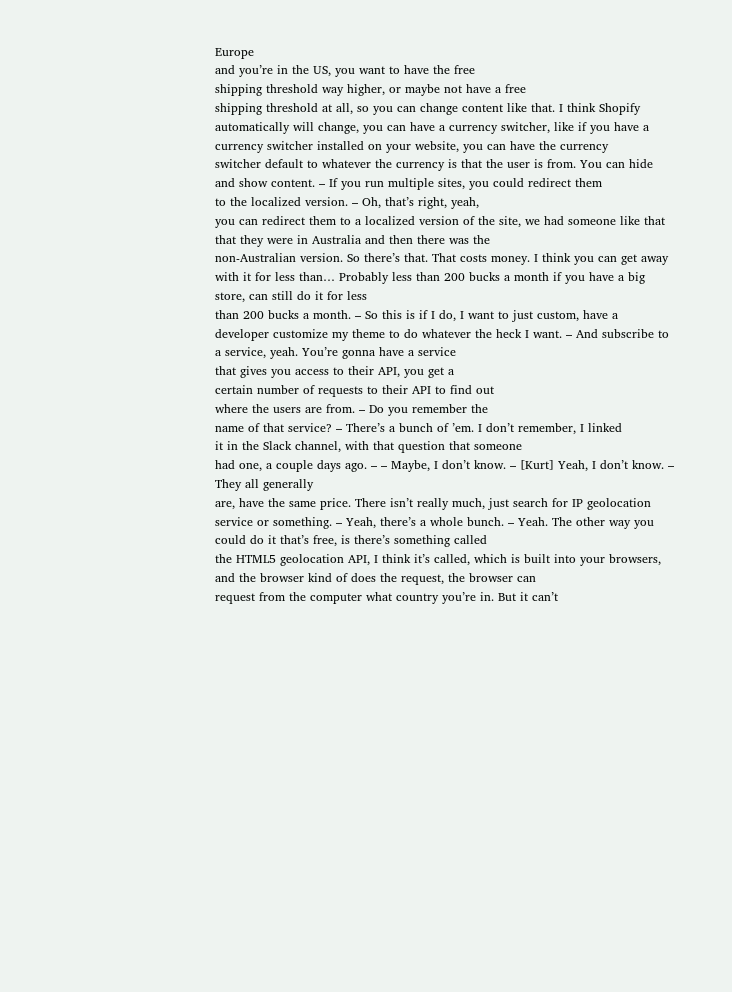Europe
and you’re in the US, you want to have the free
shipping threshold way higher, or maybe not have a free
shipping threshold at all, so you can change content like that. I think Shopify automatically will change, you can have a currency switcher, like if you have a currency switcher installed on your website, you can have the currency
switcher default to whatever the currency is that the user is from. You can hide and show content. – If you run multiple sites, you could redirect them
to the localized version. – Oh, that’s right, yeah,
you can redirect them to a localized version of the site, we had someone like that
that they were in Australia and then there was the
non-Australian version. So there’s that. That costs money. I think you can get away with it for less than… Probably less than 200 bucks a month if you have a big store, can still do it for less
than 200 bucks a month. – So this is if I do, I want to just custom, have a developer customize my theme to do whatever the heck I want. – And subscribe to a service, yeah. You’re gonna have a service
that gives you access to their API, you get a
certain number of requests to their API to find out
where the users are from. – Do you remember the
name of that service? – There’s a bunch of ’em. I don’t remember, I linked
it in the Slack channel, with that question that someone
had one, a couple days ago. – – Maybe, I don’t know. – [Kurt] Yeah, I don’t know. – They all generally
are, have the same price. There isn’t really much, just search for IP geolocation service or something. – Yeah, there’s a whole bunch. – Yeah. The other way you could do it that’s free, is there’s something called
the HTML5 geolocation API, I think it’s called, which is built into your browsers, and the browser kind of does the request, the browser can
request from the computer what country you’re in. But it can’t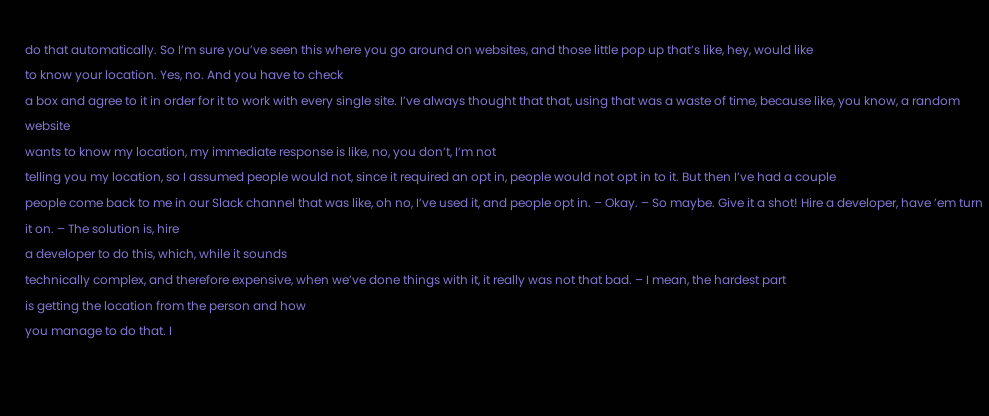do that automatically. So I’m sure you’ve seen this where you go around on websites, and those little pop up that’s like, hey, would like
to know your location. Yes, no. And you have to check
a box and agree to it in order for it to work with every single site. I’ve always thought that that, using that was a waste of time, because like, you know, a random website
wants to know my location, my immediate response is like, no, you don’t, I’m not
telling you my location, so I assumed people would not, since it required an opt in, people would not opt in to it. But then I’ve had a couple
people come back to me in our Slack channel that was like, oh no, I’ve used it, and people opt in. – Okay. – So maybe. Give it a shot! Hire a developer, have ’em turn it on. – The solution is, hire
a developer to do this, which, while it sounds
technically complex, and therefore expensive, when we’ve done things with it, it really was not that bad. – I mean, the hardest part
is getting the location from the person and how
you manage to do that. I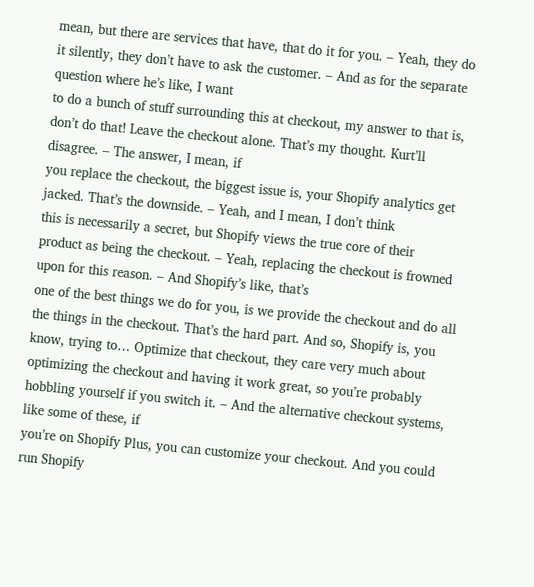mean, but there are services that have, that do it for you. – Yeah, they do it silently, they don’t have to ask the customer. – And as for the separate question where he’s like, I want
to do a bunch of stuff surrounding this at checkout, my answer to that is, don’t do that! Leave the checkout alone. That’s my thought. Kurt’ll disagree. – The answer, I mean, if
you replace the checkout, the biggest issue is, your Shopify analytics get jacked. That’s the downside. – Yeah, and I mean, I don’t think
this is necessarily a secret, but Shopify views the true core of their
product as being the checkout. – Yeah, replacing the checkout is frowned upon for this reason. – And Shopify’s like, that’s
one of the best things we do for you, is we provide the checkout and do all the things in the checkout. That’s the hard part. And so, Shopify is, you know, trying to… Optimize that checkout, they care very much about
optimizing the checkout and having it work great, so you’re probably hobbling yourself if you switch it. – And the alternative checkout systems, like some of these, if
you’re on Shopify Plus, you can customize your checkout. And you could run Shopify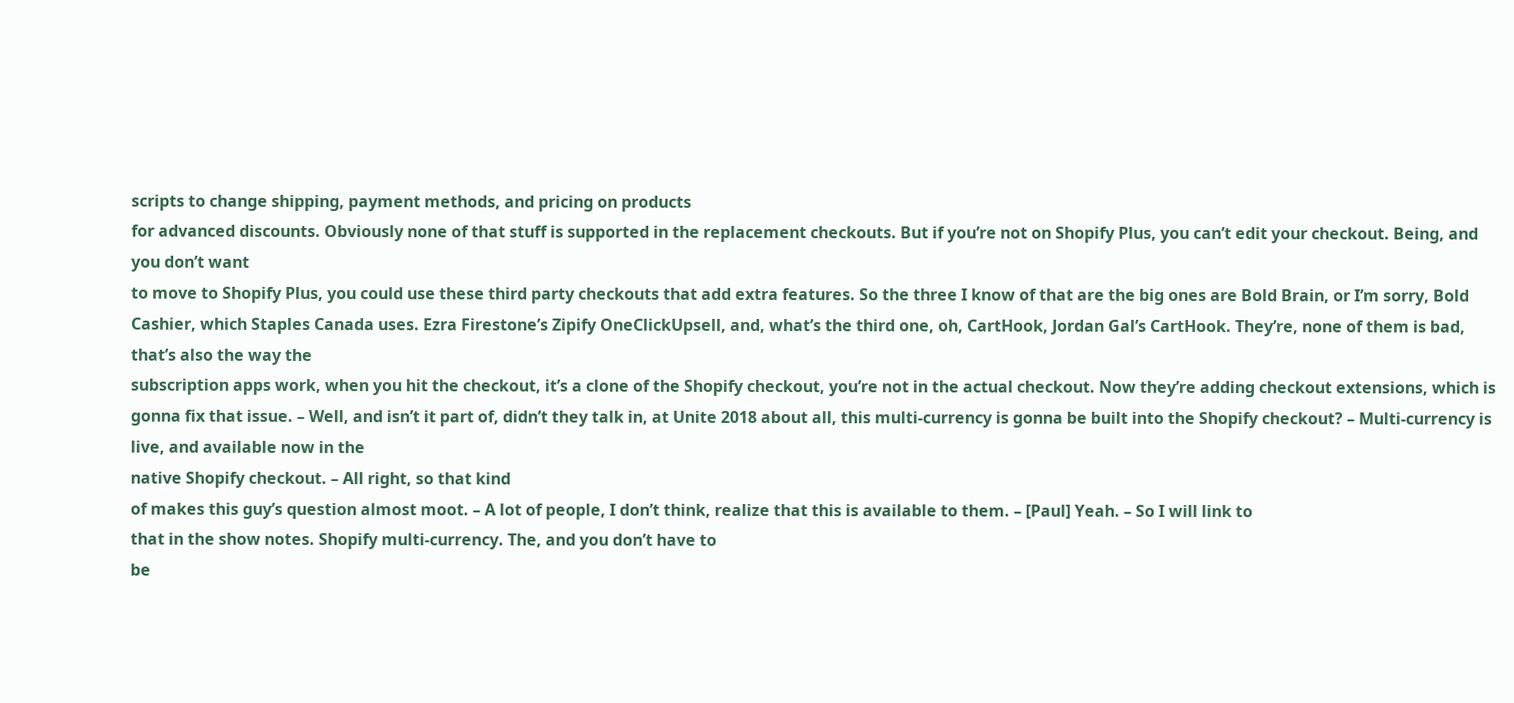scripts to change shipping, payment methods, and pricing on products
for advanced discounts. Obviously none of that stuff is supported in the replacement checkouts. But if you’re not on Shopify Plus, you can’t edit your checkout. Being, and you don’t want
to move to Shopify Plus, you could use these third party checkouts that add extra features. So the three I know of that are the big ones are Bold Brain, or I’m sorry, Bold Cashier, which Staples Canada uses. Ezra Firestone’s Zipify OneClickUpsell, and, what’s the third one, oh, CartHook, Jordan Gal’s CartHook. They’re, none of them is bad, that’s also the way the
subscription apps work, when you hit the checkout, it’s a clone of the Shopify checkout, you’re not in the actual checkout. Now they’re adding checkout extensions, which is gonna fix that issue. – Well, and isn’t it part of, didn’t they talk in, at Unite 2018 about all, this multi-currency is gonna be built into the Shopify checkout? – Multi-currency is live, and available now in the
native Shopify checkout. – All right, so that kind
of makes this guy’s question almost moot. – A lot of people, I don’t think, realize that this is available to them. – [Paul] Yeah. – So I will link to
that in the show notes. Shopify multi-currency. The, and you don’t have to
be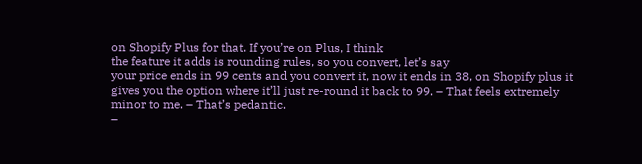on Shopify Plus for that. If you’re on Plus, I think
the feature it adds is rounding rules, so you convert, let’s say
your price ends in 99 cents and you convert it, now it ends in 38, on Shopify plus it gives you the option where it’ll just re-round it back to 99. – That feels extremely minor to me. – That’s pedantic.
–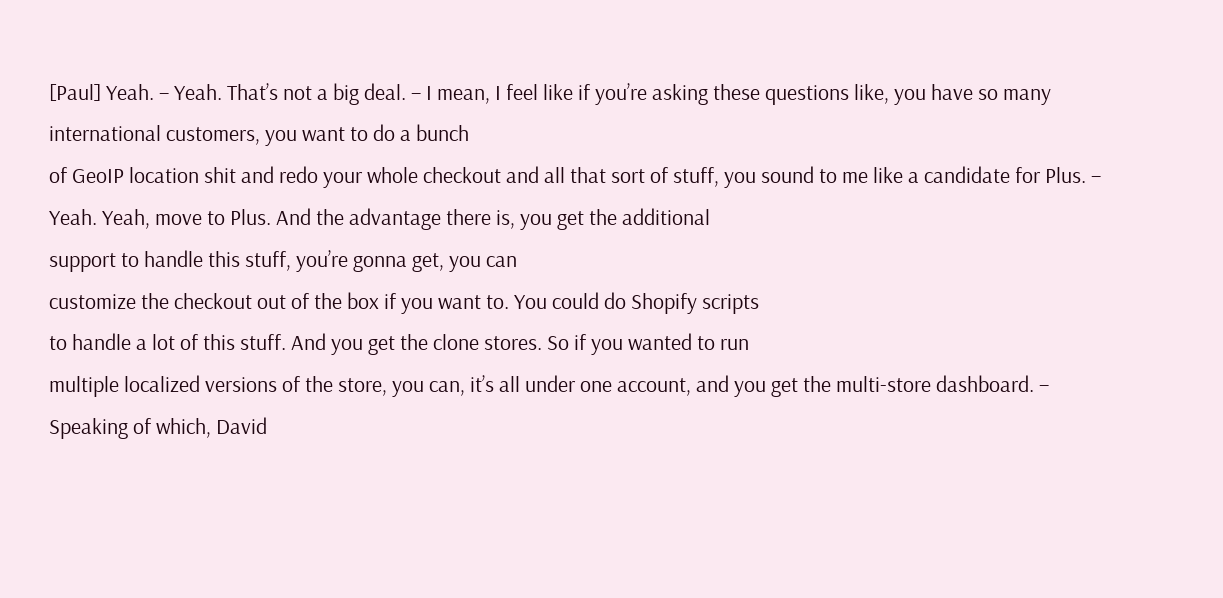[Paul] Yeah. – Yeah. That’s not a big deal. – I mean, I feel like if you’re asking these questions like, you have so many international customers, you want to do a bunch
of GeoIP location shit and redo your whole checkout and all that sort of stuff, you sound to me like a candidate for Plus. – Yeah. Yeah, move to Plus. And the advantage there is, you get the additional
support to handle this stuff, you’re gonna get, you can
customize the checkout out of the box if you want to. You could do Shopify scripts
to handle a lot of this stuff. And you get the clone stores. So if you wanted to run
multiple localized versions of the store, you can, it’s all under one account, and you get the multi-store dashboard. – Speaking of which, David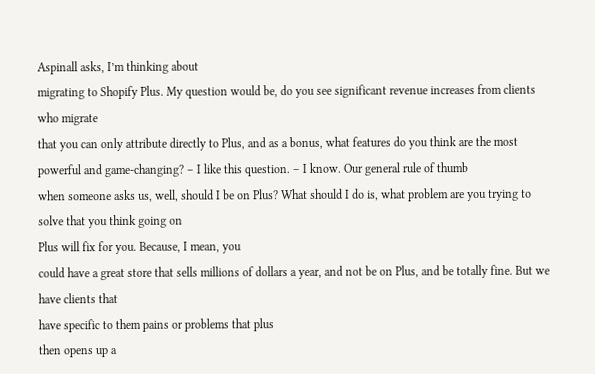Aspinall asks, I’m thinking about
migrating to Shopify Plus. My question would be, do you see significant revenue increases from clients who migrate
that you can only attribute directly to Plus, and as a bonus, what features do you think are the most powerful and game-changing? – I like this question. – I know. Our general rule of thumb
when someone asks us, well, should I be on Plus? What should I do is, what problem are you trying to solve that you think going on
Plus will fix for you. Because, I mean, you
could have a great store that sells millions of dollars a year, and not be on Plus, and be totally fine. But we have clients that
have specific to them pains or problems that plus
then opens up a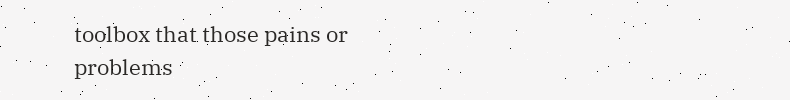toolbox that those pains or
problems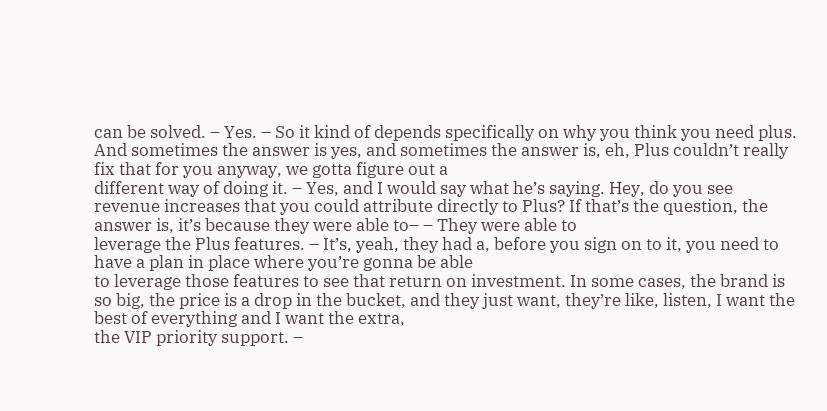can be solved. – Yes. – So it kind of depends specifically on why you think you need plus. And sometimes the answer is yes, and sometimes the answer is, eh, Plus couldn’t really
fix that for you anyway, we gotta figure out a
different way of doing it. – Yes, and I would say what he’s saying. Hey, do you see revenue increases that you could attribute directly to Plus? If that’s the question, the answer is, it’s because they were able to– – They were able to
leverage the Plus features. – It’s, yeah, they had a, before you sign on to it, you need to have a plan in place where you’re gonna be able
to leverage those features to see that return on investment. In some cases, the brand is so big, the price is a drop in the bucket, and they just want, they’re like, listen, I want the best of everything and I want the extra,
the VIP priority support. –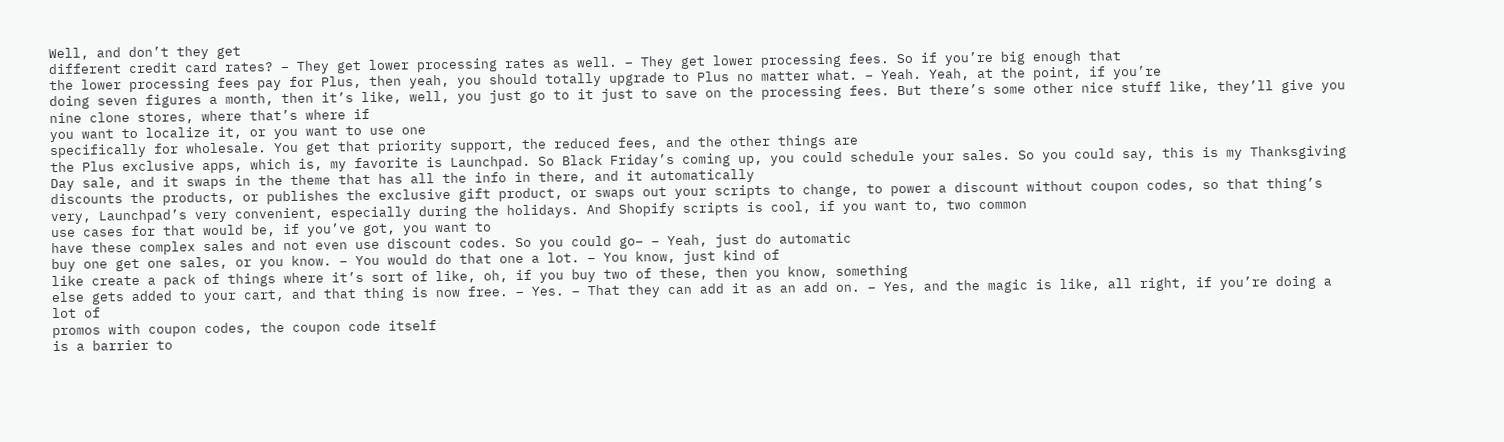Well, and don’t they get
different credit card rates? – They get lower processing rates as well. – They get lower processing fees. So if you’re big enough that
the lower processing fees pay for Plus, then yeah, you should totally upgrade to Plus no matter what. – Yeah. Yeah, at the point, if you’re
doing seven figures a month, then it’s like, well, you just go to it just to save on the processing fees. But there’s some other nice stuff like, they’ll give you nine clone stores, where that’s where if
you want to localize it, or you want to use one
specifically for wholesale. You get that priority support, the reduced fees, and the other things are
the Plus exclusive apps, which is, my favorite is Launchpad. So Black Friday’s coming up, you could schedule your sales. So you could say, this is my Thanksgiving Day sale, and it swaps in the theme that has all the info in there, and it automatically
discounts the products, or publishes the exclusive gift product, or swaps out your scripts to change, to power a discount without coupon codes, so that thing’s very, Launchpad’s very convenient, especially during the holidays. And Shopify scripts is cool, if you want to, two common
use cases for that would be, if you’ve got, you want to
have these complex sales and not even use discount codes. So you could go– – Yeah, just do automatic
buy one get one sales, or you know. – You would do that one a lot. – You know, just kind of
like create a pack of things where it’s sort of like, oh, if you buy two of these, then you know, something
else gets added to your cart, and that thing is now free. – Yes. – That they can add it as an add on. – Yes, and the magic is like, all right, if you’re doing a lot of
promos with coupon codes, the coupon code itself
is a barrier to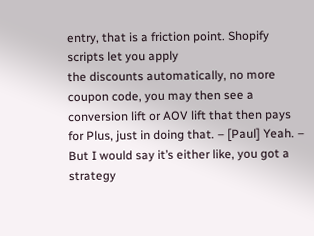entry, that is a friction point. Shopify scripts let you apply
the discounts automatically, no more coupon code, you may then see a conversion lift or AOV lift that then pays for Plus, just in doing that. – [Paul] Yeah. – But I would say it’s either like, you got a strategy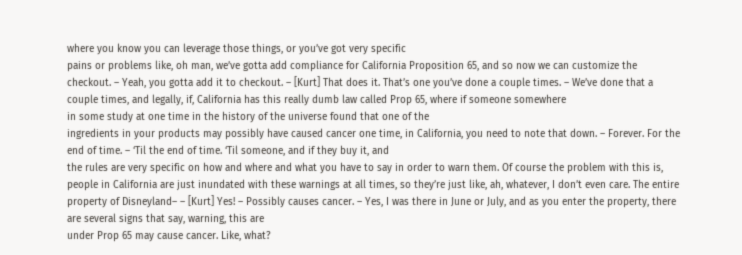where you know you can leverage those things, or you’ve got very specific
pains or problems like, oh man, we’ve gotta add compliance for California Proposition 65, and so now we can customize the checkout. – Yeah, you gotta add it to checkout. – [Kurt] That does it. That’s one you’ve done a couple times. – We’ve done that a couple times, and legally, if, California has this really dumb law called Prop 65, where if someone somewhere
in some study at one time in the history of the universe found that one of the
ingredients in your products may possibly have caused cancer one time, in California, you need to note that down. – Forever. For the end of time. – ‘Til the end of time. ‘Til someone, and if they buy it, and
the rules are very specific on how and where and what you have to say in order to warn them. Of course the problem with this is, people in California are just inundated with these warnings at all times, so they’re just like, ah, whatever, I don’t even care. The entire property of Disneyland– – [Kurt] Yes! – Possibly causes cancer. – Yes, I was there in June or July, and as you enter the property, there are several signs that say, warning, this are
under Prop 65 may cause cancer. Like, what?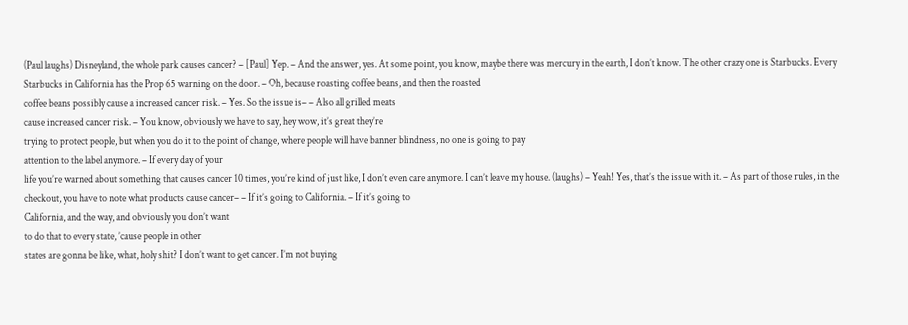(Paul laughs) Disneyland, the whole park causes cancer? – [Paul] Yep. – And the answer, yes. At some point, you know, maybe there was mercury in the earth, I don’t know. The other crazy one is Starbucks. Every Starbucks in California has the Prop 65 warning on the door. – Oh, because roasting coffee beans, and then the roasted
coffee beans possibly cause a increased cancer risk. – Yes. So the issue is– – Also all grilled meats
cause increased cancer risk. – You know, obviously we have to say, hey wow, it’s great they’re
trying to protect people, but when you do it to the point of change, where people will have banner blindness, no one is going to pay
attention to the label anymore. – If every day of your
life you’re warned about something that causes cancer 10 times, you’re kind of just like, I don’t even care anymore. I can’t leave my house. (laughs) – Yeah! Yes, that’s the issue with it. – As part of those rules, in the checkout, you have to note what products cause cancer– – If it’s going to California. – If it’s going to
California, and the way, and obviously you don’t want
to do that to every state, ’cause people in other
states are gonna be like, what, holy shit? I don’t want to get cancer. I’m not buying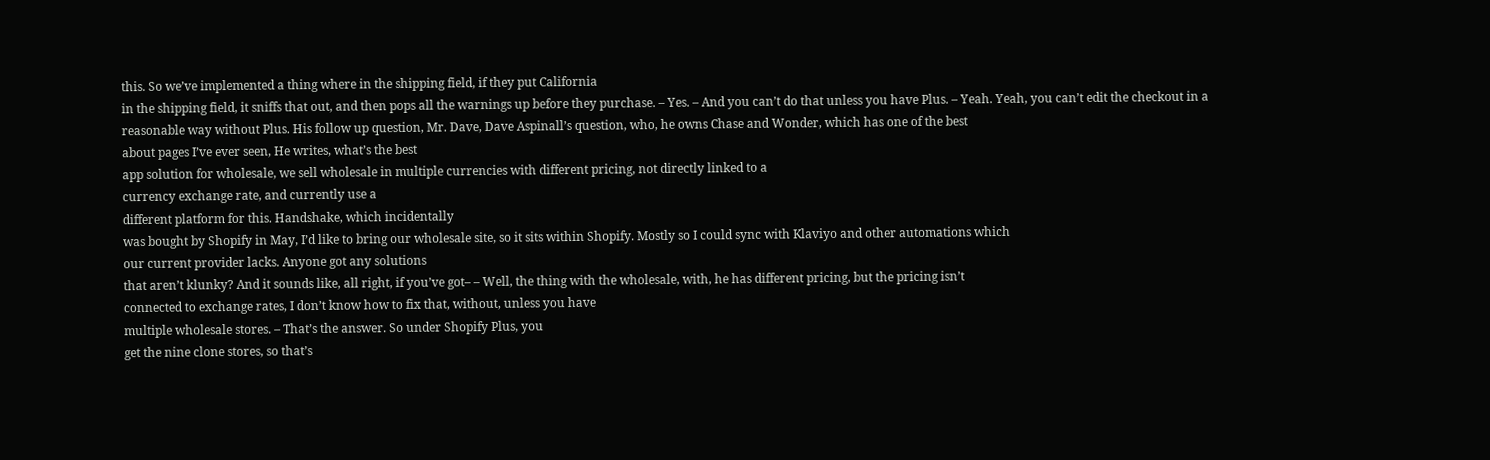this. So we’ve implemented a thing where in the shipping field, if they put California
in the shipping field, it sniffs that out, and then pops all the warnings up before they purchase. – Yes. – And you can’t do that unless you have Plus. – Yeah. Yeah, you can’t edit the checkout in a reasonable way without Plus. His follow up question, Mr. Dave, Dave Aspinall’s question, who, he owns Chase and Wonder, which has one of the best
about pages I’ve ever seen, He writes, what’s the best
app solution for wholesale, we sell wholesale in multiple currencies with different pricing, not directly linked to a
currency exchange rate, and currently use a
different platform for this. Handshake, which incidentally
was bought by Shopify in May, I’d like to bring our wholesale site, so it sits within Shopify. Mostly so I could sync with Klaviyo and other automations which
our current provider lacks. Anyone got any solutions
that aren’t klunky? And it sounds like, all right, if you’ve got– – Well, the thing with the wholesale, with, he has different pricing, but the pricing isn’t
connected to exchange rates, I don’t know how to fix that, without, unless you have
multiple wholesale stores. – That’s the answer. So under Shopify Plus, you
get the nine clone stores, so that’s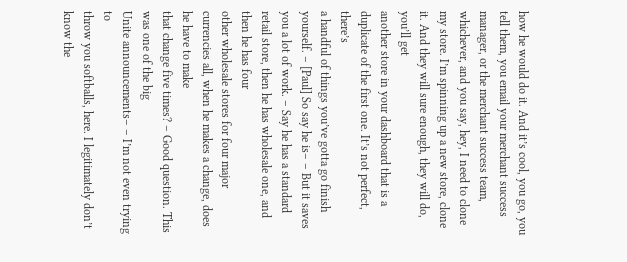how he would do it. And it’s cool, you go, you tell them, you email your merchant success manager, or the merchant success team, whichever, and you say, hey, I need to clone my store. I’m spinning up a new store, clone it. And they will sure enough, they will do, you’ll get
another store in your dashboard that is a duplicate of the first one. It’s not perfect, there’s
a handful of things you’ve gotta go finish yourself. – [Paul] So say he is– – But it saves you a lot of work. – Say he has a standard retail store, then he has wholesale one, and then he has four
other wholesale stores for four major currencies all, when he makes a change, does he have to make
that change five times? – Good question. This was one of the big
Unite announcements– – I’m not even trying to
throw you softballs, here. I legitimately don’t know the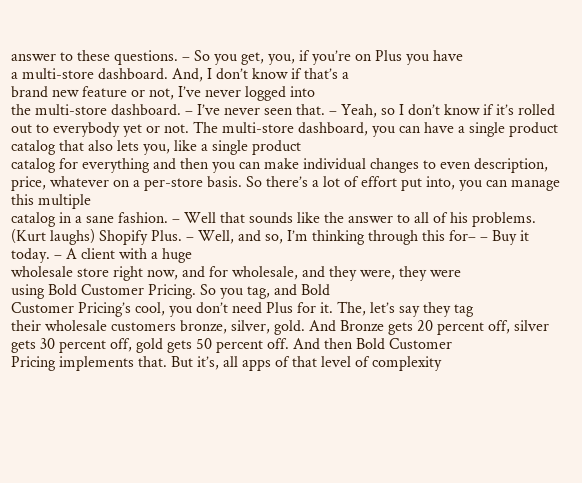answer to these questions. – So you get, you, if you’re on Plus you have
a multi-store dashboard. And, I don’t know if that’s a
brand new feature or not, I’ve never logged into
the multi-store dashboard. – I’ve never seen that. – Yeah, so I don’t know if it’s rolled out to everybody yet or not. The multi-store dashboard, you can have a single product catalog that also lets you, like a single product
catalog for everything and then you can make individual changes to even description, price, whatever on a per-store basis. So there’s a lot of effort put into, you can manage this multiple
catalog in a sane fashion. – Well that sounds like the answer to all of his problems. (Kurt laughs) Shopify Plus. – Well, and so, I’m thinking through this for– – Buy it today. – A client with a huge
wholesale store right now, and for wholesale, and they were, they were
using Bold Customer Pricing. So you tag, and Bold
Customer Pricing’s cool, you don’t need Plus for it. The, let’s say they tag
their wholesale customers bronze, silver, gold. And Bronze gets 20 percent off, silver gets 30 percent off, gold gets 50 percent off. And then Bold Customer
Pricing implements that. But it’s, all apps of that level of complexity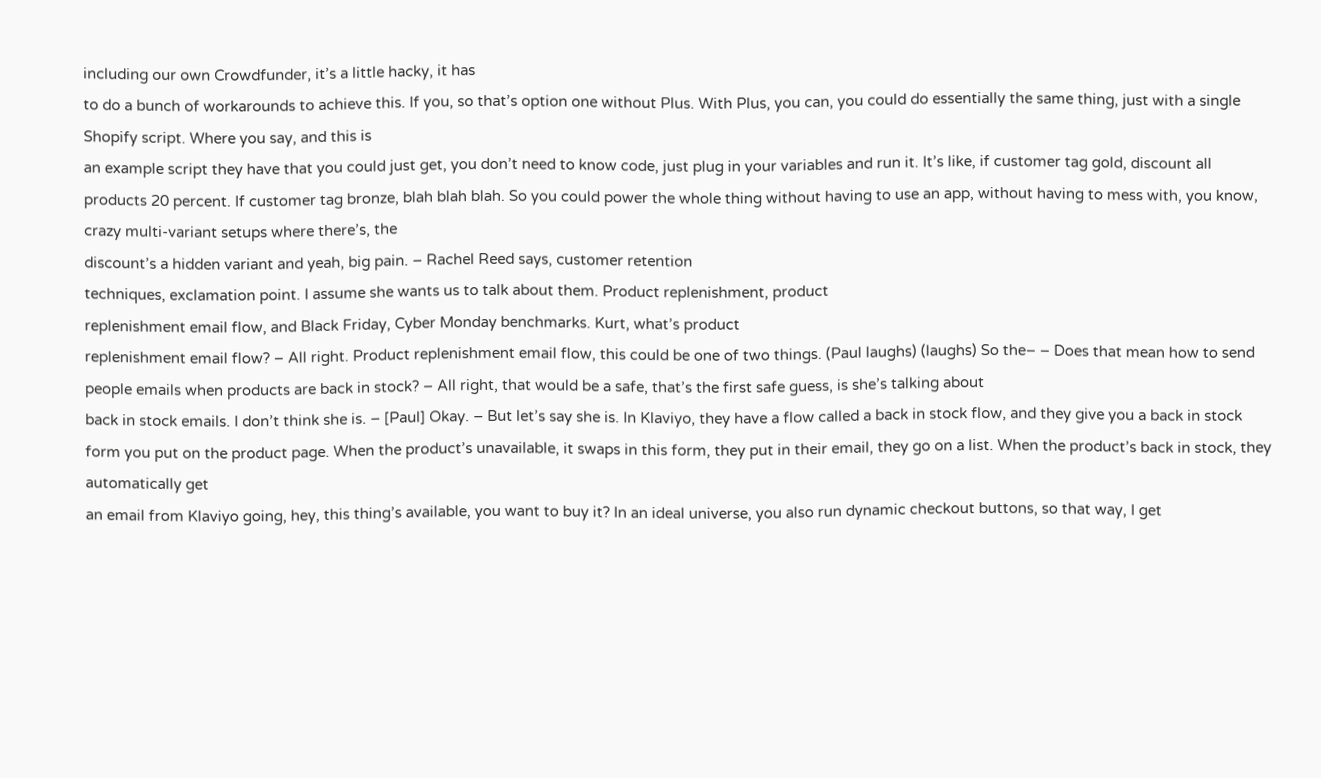including our own Crowdfunder, it’s a little hacky, it has
to do a bunch of workarounds to achieve this. If you, so that’s option one without Plus. With Plus, you can, you could do essentially the same thing, just with a single Shopify script. Where you say, and this is
an example script they have that you could just get, you don’t need to know code, just plug in your variables and run it. It’s like, if customer tag gold, discount all products 20 percent. If customer tag bronze, blah blah blah. So you could power the whole thing without having to use an app, without having to mess with, you know, crazy multi-variant setups where there’s, the
discount’s a hidden variant and yeah, big pain. – Rachel Reed says, customer retention
techniques, exclamation point. I assume she wants us to talk about them. Product replenishment, product
replenishment email flow, and Black Friday, Cyber Monday benchmarks. Kurt, what’s product
replenishment email flow? – All right. Product replenishment email flow, this could be one of two things. (Paul laughs) (laughs) So the– – Does that mean how to send people emails when products are back in stock? – All right, that would be a safe, that’s the first safe guess, is she’s talking about
back in stock emails. I don’t think she is. – [Paul] Okay. – But let’s say she is. In Klaviyo, they have a flow called a back in stock flow, and they give you a back in stock form you put on the product page. When the product’s unavailable, it swaps in this form, they put in their email, they go on a list. When the product’s back in stock, they automatically get
an email from Klaviyo going, hey, this thing’s available, you want to buy it? In an ideal universe, you also run dynamic checkout buttons, so that way, I get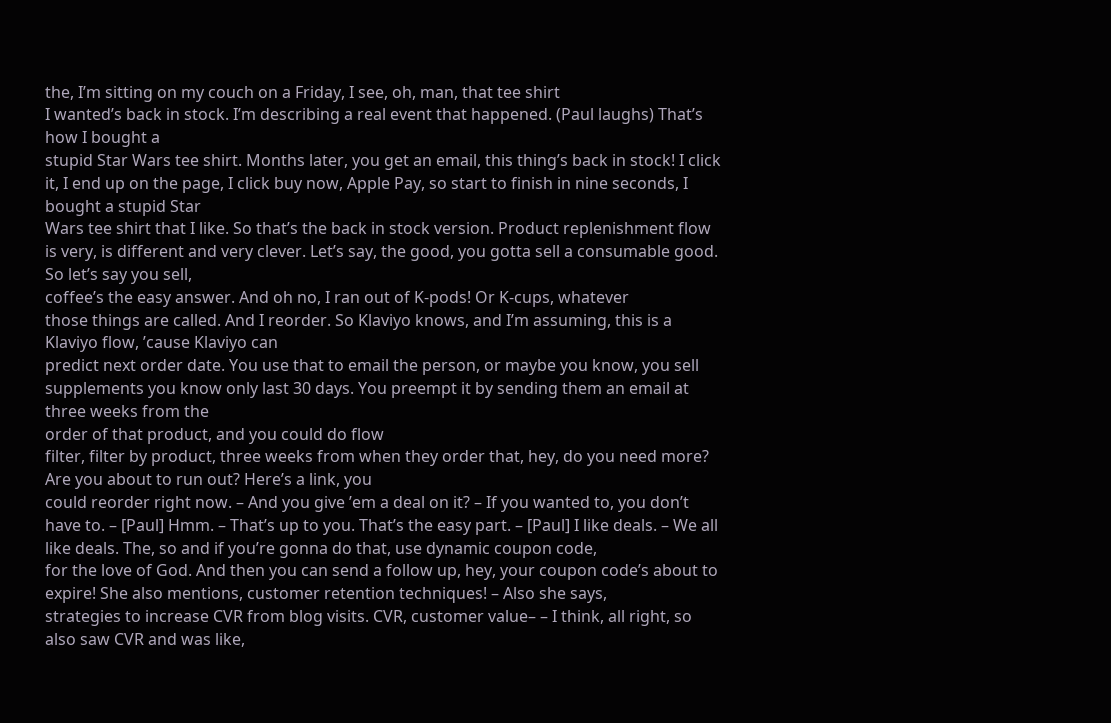the, I’m sitting on my couch on a Friday, I see, oh, man, that tee shirt
I wanted’s back in stock. I’m describing a real event that happened. (Paul laughs) That’s how I bought a
stupid Star Wars tee shirt. Months later, you get an email, this thing’s back in stock! I click it, I end up on the page, I click buy now, Apple Pay, so start to finish in nine seconds, I bought a stupid Star
Wars tee shirt that I like. So that’s the back in stock version. Product replenishment flow is very, is different and very clever. Let’s say, the good, you gotta sell a consumable good. So let’s say you sell,
coffee’s the easy answer. And oh no, I ran out of K-pods! Or K-cups, whatever
those things are called. And I reorder. So Klaviyo knows, and I’m assuming, this is a Klaviyo flow, ’cause Klaviyo can
predict next order date. You use that to email the person, or maybe you know, you sell supplements you know only last 30 days. You preempt it by sending them an email at three weeks from the
order of that product, and you could do flow
filter, filter by product, three weeks from when they order that, hey, do you need more? Are you about to run out? Here’s a link, you
could reorder right now. – And you give ’em a deal on it? – If you wanted to, you don’t have to. – [Paul] Hmm. – That’s up to you. That’s the easy part. – [Paul] I like deals. – We all like deals. The, so and if you’re gonna do that, use dynamic coupon code,
for the love of God. And then you can send a follow up, hey, your coupon code’s about to expire! She also mentions, customer retention techniques! – Also she says,
strategies to increase CVR from blog visits. CVR, customer value– – I think, all right, so also saw CVR and was like,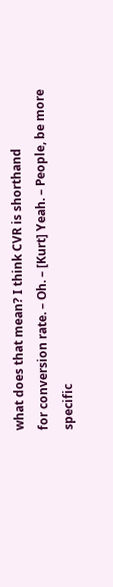what does that mean? I think CVR is shorthand
for conversion rate. – Oh. – [Kurt] Yeah. – People, be more specific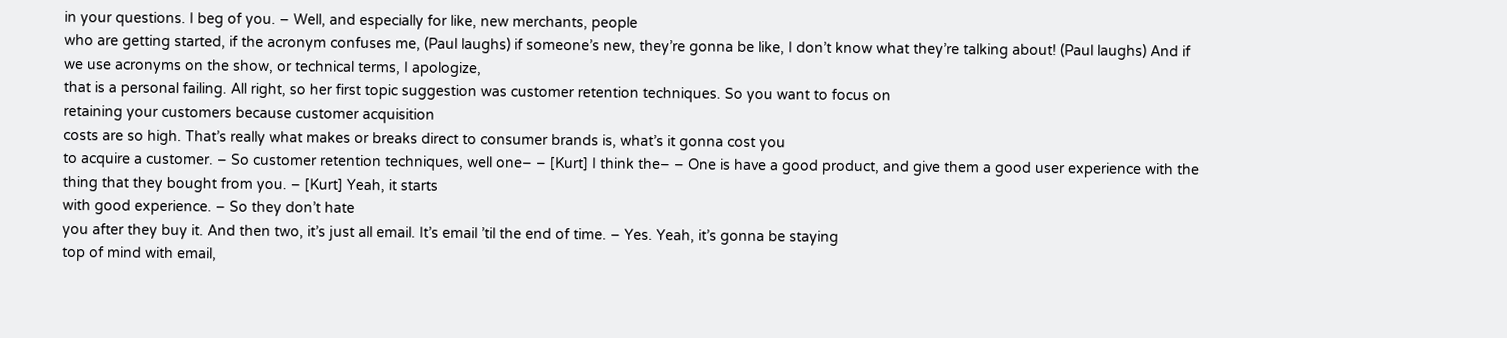in your questions. I beg of you. – Well, and especially for like, new merchants, people
who are getting started, if the acronym confuses me, (Paul laughs) if someone’s new, they’re gonna be like, I don’t know what they’re talking about! (Paul laughs) And if we use acronyms on the show, or technical terms, I apologize,
that is a personal failing. All right, so her first topic suggestion was customer retention techniques. So you want to focus on
retaining your customers because customer acquisition
costs are so high. That’s really what makes or breaks direct to consumer brands is, what’s it gonna cost you
to acquire a customer. – So customer retention techniques, well one– – [Kurt] I think the– – One is have a good product, and give them a good user experience with the thing that they bought from you. – [Kurt] Yeah, it starts
with good experience. – So they don’t hate
you after they buy it. And then two, it’s just all email. It’s email ’til the end of time. – Yes. Yeah, it’s gonna be staying
top of mind with email,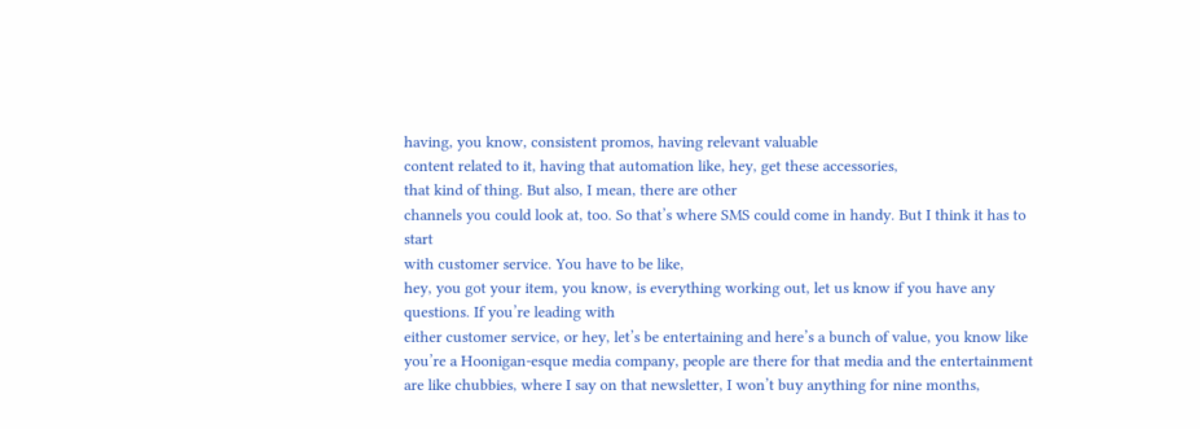having, you know, consistent promos, having relevant valuable
content related to it, having that automation like, hey, get these accessories,
that kind of thing. But also, I mean, there are other
channels you could look at, too. So that’s where SMS could come in handy. But I think it has to start
with customer service. You have to be like,
hey, you got your item, you know, is everything working out, let us know if you have any questions. If you’re leading with
either customer service, or hey, let’s be entertaining and here’s a bunch of value, you know like you’re a Hoonigan-esque media company, people are there for that media and the entertainment are like chubbies, where I say on that newsletter, I won’t buy anything for nine months,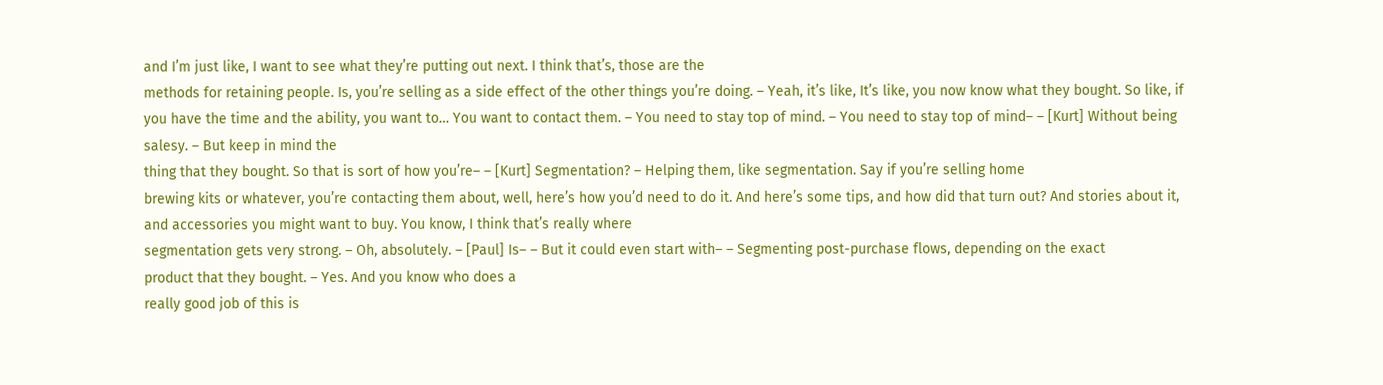and I’m just like, I want to see what they’re putting out next. I think that’s, those are the
methods for retaining people. Is, you’re selling as a side effect of the other things you’re doing. – Yeah, it’s like, It’s like, you now know what they bought. So like, if you have the time and the ability, you want to… You want to contact them. – You need to stay top of mind. – You need to stay top of mind– – [Kurt] Without being salesy. – But keep in mind the
thing that they bought. So that is sort of how you’re– – [Kurt] Segmentation? – Helping them, like segmentation. Say if you’re selling home
brewing kits or whatever, you’re contacting them about, well, here’s how you’d need to do it. And here’s some tips, and how did that turn out? And stories about it, and accessories you might want to buy. You know, I think that’s really where
segmentation gets very strong. – Oh, absolutely. – [Paul] Is– – But it could even start with– – Segmenting post-purchase flows, depending on the exact
product that they bought. – Yes. And you know who does a
really good job of this is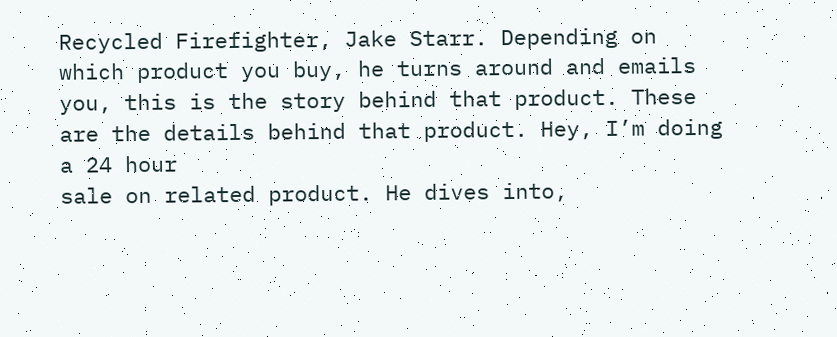Recycled Firefighter, Jake Starr. Depending on which product you buy, he turns around and emails you, this is the story behind that product. These are the details behind that product. Hey, I’m doing a 24 hour
sale on related product. He dives into,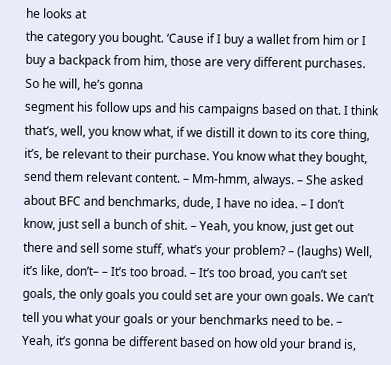he looks at
the category you bought. ‘Cause if I buy a wallet from him or I buy a backpack from him, those are very different purchases. So he will, he’s gonna
segment his follow ups and his campaigns based on that. I think that’s, well, you know what, if we distill it down to its core thing, it’s, be relevant to their purchase. You know what they bought, send them relevant content. – Mm-hmm, always. – She asked about BFC and benchmarks, dude, I have no idea. – I don’t know, just sell a bunch of shit. – Yeah, you know, just get out there and sell some stuff, what’s your problem? – (laughs) Well, it’s like, don’t– – It’s too broad. – It’s too broad, you can’t set goals, the only goals you could set are your own goals. We can’t tell you what your goals or your benchmarks need to be. – Yeah, it’s gonna be different based on how old your brand is,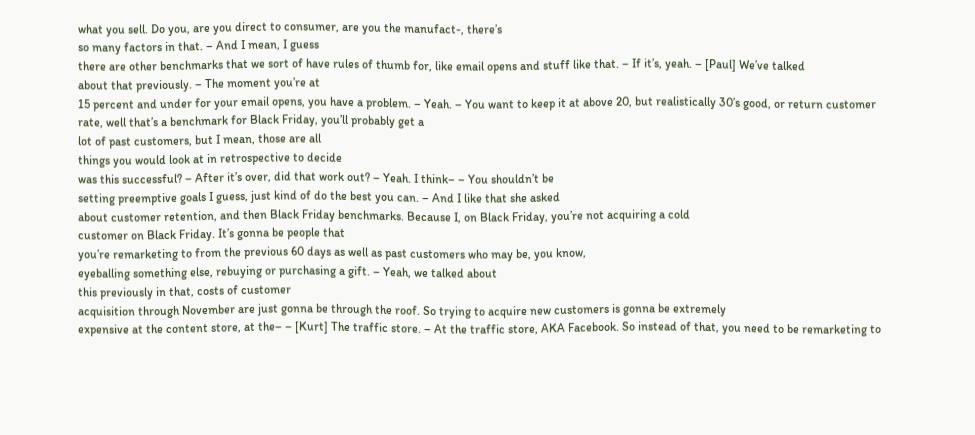what you sell. Do you, are you direct to consumer, are you the manufact-, there’s
so many factors in that. – And I mean, I guess
there are other benchmarks that we sort of have rules of thumb for, like email opens and stuff like that. – If it’s, yeah. – [Paul] We’ve talked
about that previously. – The moment you’re at
15 percent and under for your email opens, you have a problem. – Yeah. – You want to keep it at above 20, but realistically 30’s good, or return customer rate, well that’s a benchmark for Black Friday, you’ll probably get a
lot of past customers, but I mean, those are all
things you would look at in retrospective to decide
was this successful? – After it’s over, did that work out? – Yeah. I think– – You shouldn’t be
setting preemptive goals I guess, just kind of do the best you can. – And I like that she asked
about customer retention, and then Black Friday benchmarks. Because I, on Black Friday, you’re not acquiring a cold
customer on Black Friday. It’s gonna be people that
you’re remarketing to from the previous 60 days as well as past customers who may be, you know,
eyeballing something else, rebuying or purchasing a gift. – Yeah, we talked about
this previously in that, costs of customer
acquisition through November are just gonna be through the roof. So trying to acquire new customers is gonna be extremely
expensive at the content store, at the– – [Kurt] The traffic store. – At the traffic store, AKA Facebook. So instead of that, you need to be remarketing to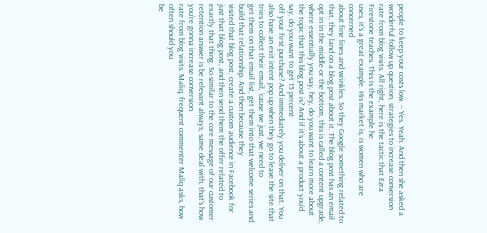people to keep your costs low. – Yes. Yeah. And then she asked a
wonderful follow up question, strategies to increase conversion rate from blog visits. All right, here is the tactic that Ezra Firestone teaches. This is the example he
uses, it’s a great example. His market is, is women who are concerned
about fine lines and wrinkles. So they Google something related to that, they land on a blog post about it. The blog post has an email opt in in the middle or the bottom, this is called a content upgrade, where essentially you say, hey, do you want to learn more about the topic that this blog post is? And if it’s about a product you’d say, do you want to get 15 percent
off your first purchase? And immediately you deliver on that. You also have an exit intent pop up when they go to leave the site that tries to collect their email, ’cause we just, we need to
get them on that email list, get them into that welcome series and build that relationship. And then because they
visited that blog post, create a custom audience in Facebook for just that blog post, and then send them the offer related to exactly that thing. So similar to the core message of our customer retention answer is be relevant always, same deal with, that’s how you’re gonna increase conversion
rate from blog visits. Maliq, frequent commenter Maliq asks, how often should you
be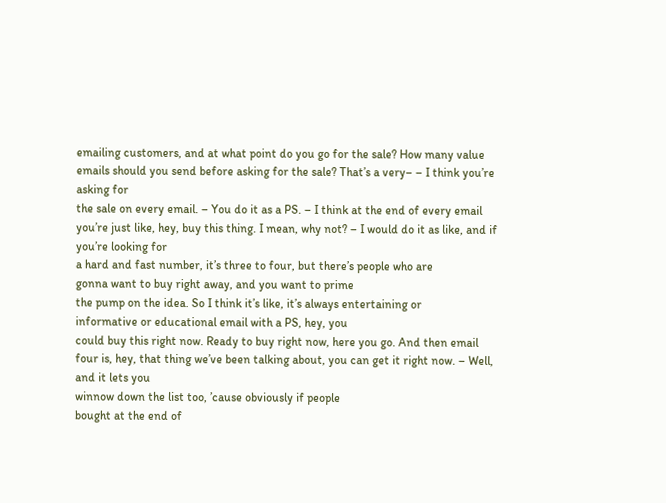emailing customers, and at what point do you go for the sale? How many value emails should you send before asking for the sale? That’s a very– – I think you’re asking for
the sale on every email. – You do it as a PS. – I think at the end of every email you’re just like, hey, buy this thing. I mean, why not? – I would do it as like, and if you’re looking for
a hard and fast number, it’s three to four, but there’s people who are
gonna want to buy right away, and you want to prime
the pump on the idea. So I think it’s like, it’s always entertaining or
informative or educational email with a PS, hey, you
could buy this right now. Ready to buy right now, here you go. And then email four is, hey, that thing we’ve been talking about, you can get it right now. – Well, and it lets you
winnow down the list too, ’cause obviously if people
bought at the end of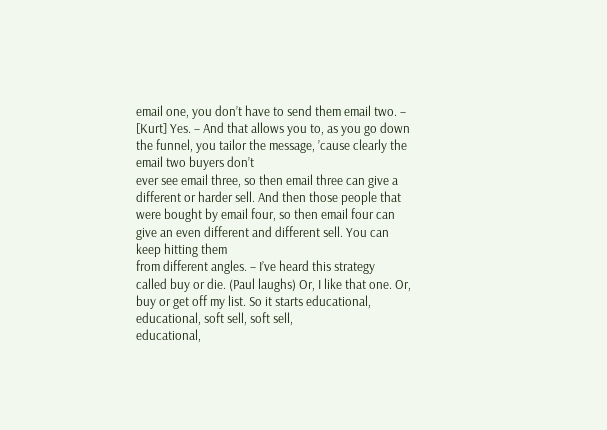email one, you don’t have to send them email two. – [Kurt] Yes. – And that allows you to, as you go down the funnel, you tailor the message, ’cause clearly the email two buyers don’t
ever see email three, so then email three can give a different or harder sell. And then those people that
were bought by email four, so then email four can
give an even different and different sell. You can keep hitting them
from different angles. – I’ve heard this strategy
called buy or die. (Paul laughs) Or, I like that one. Or, buy or get off my list. So it starts educational, educational, soft sell, soft sell,
educational,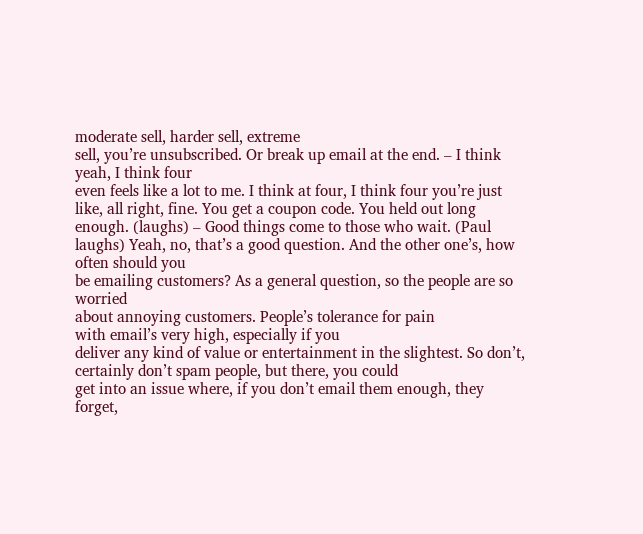moderate sell, harder sell, extreme
sell, you’re unsubscribed. Or break up email at the end. – I think yeah, I think four
even feels like a lot to me. I think at four, I think four you’re just
like, all right, fine. You get a coupon code. You held out long enough. (laughs) – Good things come to those who wait. (Paul laughs) Yeah, no, that’s a good question. And the other one’s, how often should you
be emailing customers? As a general question, so the people are so worried
about annoying customers. People’s tolerance for pain
with email’s very high, especially if you
deliver any kind of value or entertainment in the slightest. So don’t, certainly don’t spam people, but there, you could
get into an issue where, if you don’t email them enough, they forget,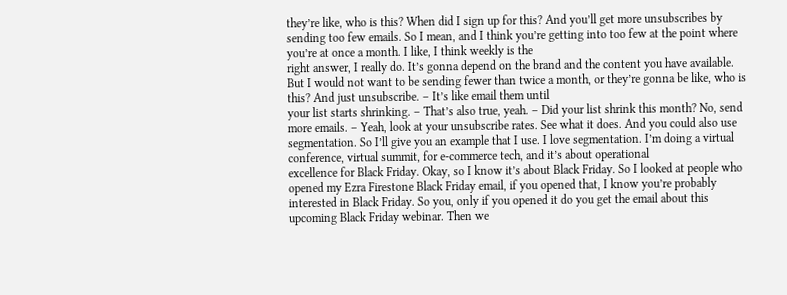they’re like, who is this? When did I sign up for this? And you’ll get more unsubscribes by sending too few emails. So I mean, and I think you’re getting into too few at the point where you’re at once a month. I like, I think weekly is the
right answer, I really do. It’s gonna depend on the brand and the content you have available. But I would not want to be sending fewer than twice a month, or they’re gonna be like, who is this? And just unsubscribe. – It’s like email them until
your list starts shrinking. – That’s also true, yeah. – Did your list shrink this month? No, send more emails. – Yeah, look at your unsubscribe rates. See what it does. And you could also use segmentation. So I’ll give you an example that I use. I love segmentation. I’m doing a virtual
conference, virtual summit, for e-commerce tech, and it’s about operational
excellence for Black Friday. Okay, so I know it’s about Black Friday. So I looked at people who opened my Ezra Firestone Black Friday email, if you opened that, I know you’re probably
interested in Black Friday. So you, only if you opened it do you get the email about this upcoming Black Friday webinar. Then we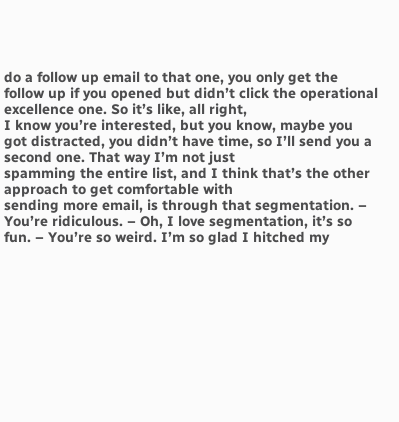do a follow up email to that one, you only get the follow up if you opened but didn’t click the operational excellence one. So it’s like, all right,
I know you’re interested, but you know, maybe you got distracted, you didn’t have time, so I’ll send you a second one. That way I’m not just
spamming the entire list, and I think that’s the other approach to get comfortable with
sending more email, is through that segmentation. – You’re ridiculous. – Oh, I love segmentation, it’s so fun. – You’re so weird. I’m so glad I hitched my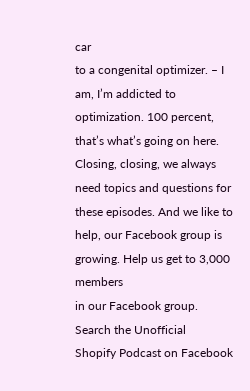car
to a congenital optimizer. – I am, I’m addicted to optimization. 100 percent, that’s what’s going on here. Closing, closing, we always need topics and questions for these episodes. And we like to help, our Facebook group is growing. Help us get to 3,000 members
in our Facebook group. Search the Unofficial
Shopify Podcast on Facebook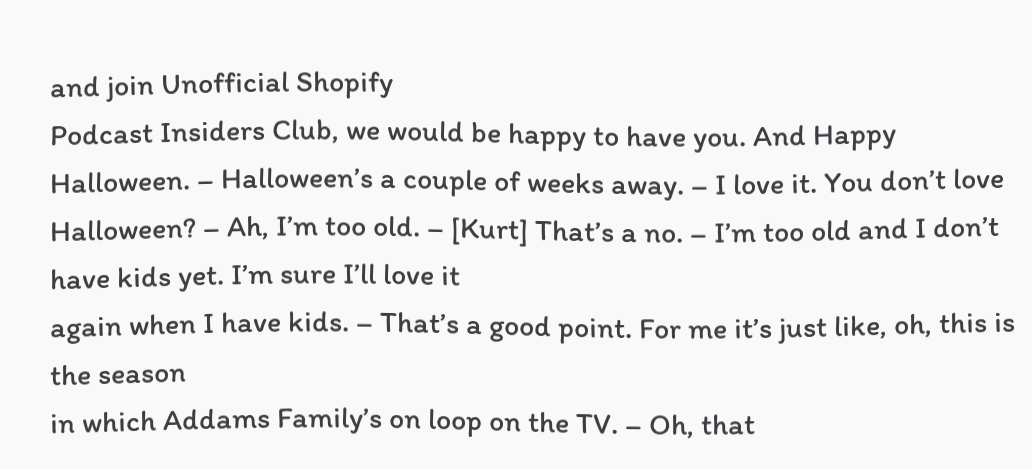and join Unofficial Shopify
Podcast Insiders Club, we would be happy to have you. And Happy Halloween. – Halloween’s a couple of weeks away. – I love it. You don’t love Halloween? – Ah, I’m too old. – [Kurt] That’s a no. – I’m too old and I don’t have kids yet. I’m sure I’ll love it
again when I have kids. – That’s a good point. For me it’s just like, oh, this is the season
in which Addams Family’s on loop on the TV. – Oh, that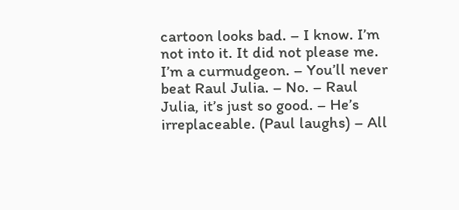cartoon looks bad. – I know. I’m not into it. It did not please me. I’m a curmudgeon. – You’ll never beat Raul Julia. – No. – Raul Julia, it’s just so good. – He’s irreplaceable. (Paul laughs) – All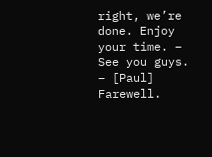right, we’re done. Enjoy your time. – See you guys. – [Paul] Farewell.